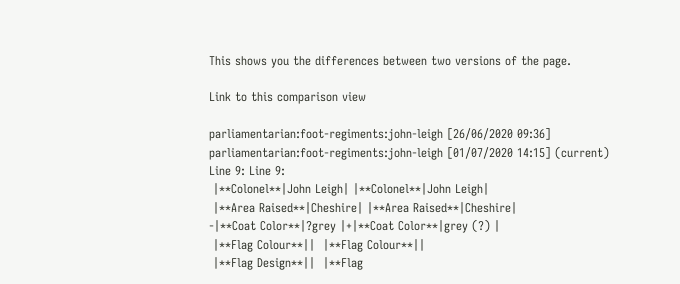This shows you the differences between two versions of the page.

Link to this comparison view

parliamentarian:foot-regiments:john-leigh [26/06/2020 09:36]
parliamentarian:foot-regiments:john-leigh [01/07/2020 14:15] (current)
Line 9: Line 9:
 |**Colonel**|John Leigh| |**Colonel**|John Leigh|
 |**Area Raised**|Cheshire| |**Area Raised**|Cheshire|
-|**Coat Color**|?grey |+|**Coat Color**|grey (?) |
 |**Flag Colour**||  |**Flag Colour**||
 |**Flag Design**||  |**Flag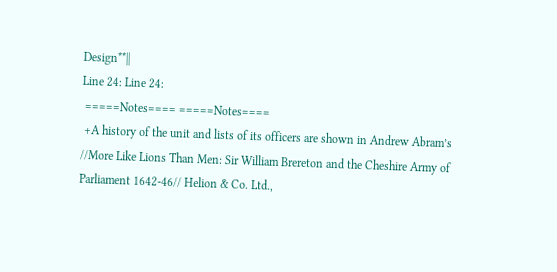Design**||
Line 24: Line 24:
 =====Notes==== =====Notes====
 +A history of the unit and lists of its officers are shown in Andrew Abram’s //More Like Lions Than Men: Sir William Brereton and the Cheshire Army of Parliament 1642-46// Helion & Co. Ltd.,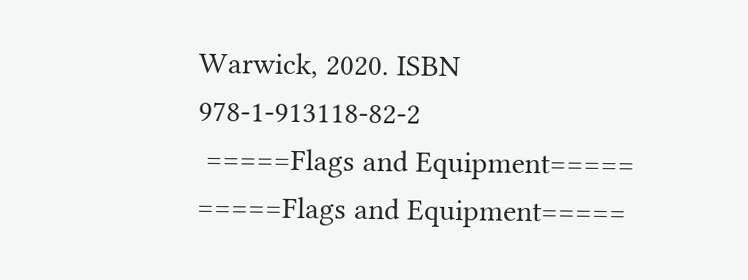Warwick, 2020. ISBN 978-1-913118-82-2
 =====Flags and Equipment===== =====Flags and Equipment=====